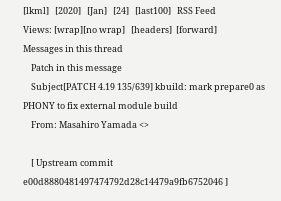[lkml]   [2020]   [Jan]   [24]   [last100]   RSS Feed
Views: [wrap][no wrap]   [headers]  [forward]
Messages in this thread
    Patch in this message
    Subject[PATCH 4.19 135/639] kbuild: mark prepare0 as PHONY to fix external module build
    From: Masahiro Yamada <>

    [ Upstream commit e00d8880481497474792d28c14479a9fb6752046 ]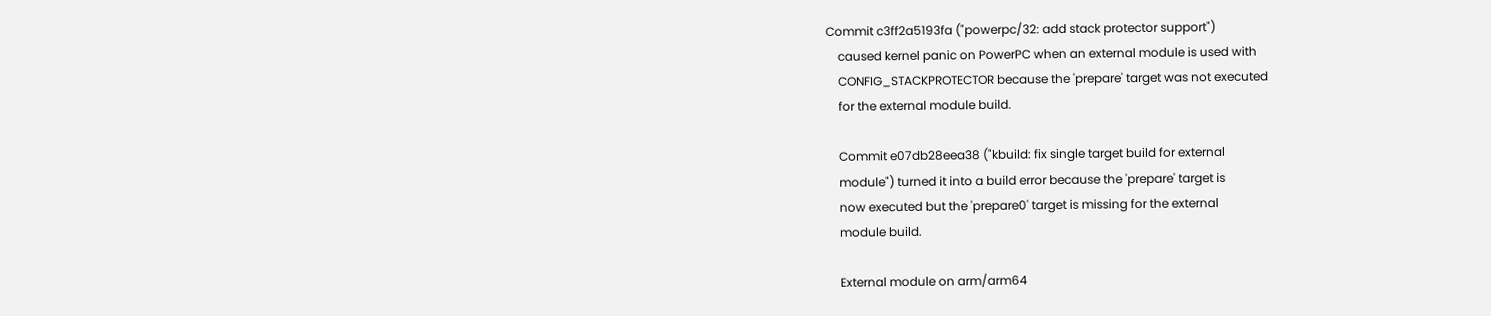Commit c3ff2a5193fa ("powerpc/32: add stack protector support")
    caused kernel panic on PowerPC when an external module is used with
    CONFIG_STACKPROTECTOR because the 'prepare' target was not executed
    for the external module build.

    Commit e07db28eea38 ("kbuild: fix single target build for external
    module") turned it into a build error because the 'prepare' target is
    now executed but the 'prepare0' target is missing for the external
    module build.

    External module on arm/arm64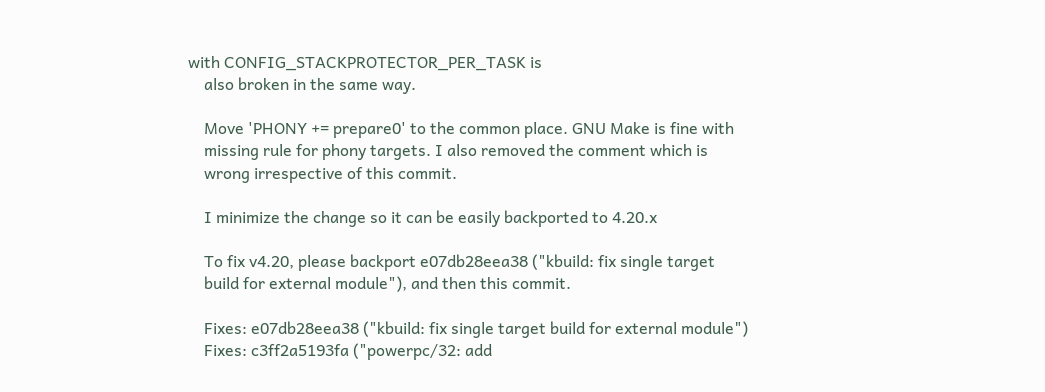with CONFIG_STACKPROTECTOR_PER_TASK is
    also broken in the same way.

    Move 'PHONY += prepare0' to the common place. GNU Make is fine with
    missing rule for phony targets. I also removed the comment which is
    wrong irrespective of this commit.

    I minimize the change so it can be easily backported to 4.20.x

    To fix v4.20, please backport e07db28eea38 ("kbuild: fix single target
    build for external module"), and then this commit.

    Fixes: e07db28eea38 ("kbuild: fix single target build for external module")
    Fixes: c3ff2a5193fa ("powerpc/32: add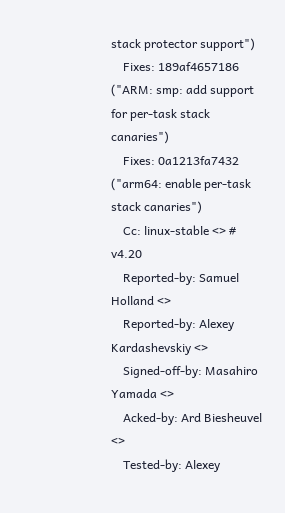stack protector support")
    Fixes: 189af4657186 ("ARM: smp: add support for per-task stack canaries")
    Fixes: 0a1213fa7432 ("arm64: enable per-task stack canaries")
    Cc: linux-stable <> # v4.20
    Reported-by: Samuel Holland <>
    Reported-by: Alexey Kardashevskiy <>
    Signed-off-by: Masahiro Yamada <>
    Acked-by: Ard Biesheuvel <>
    Tested-by: Alexey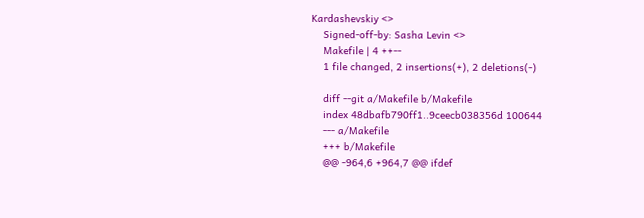Kardashevskiy <>
    Signed-off-by: Sasha Levin <>
    Makefile | 4 ++--
    1 file changed, 2 insertions(+), 2 deletions(-)

    diff --git a/Makefile b/Makefile
    index 48dbafb790ff1..9ceecb038356d 100644
    --- a/Makefile
    +++ b/Makefile
    @@ -964,6 +964,7 @@ ifdef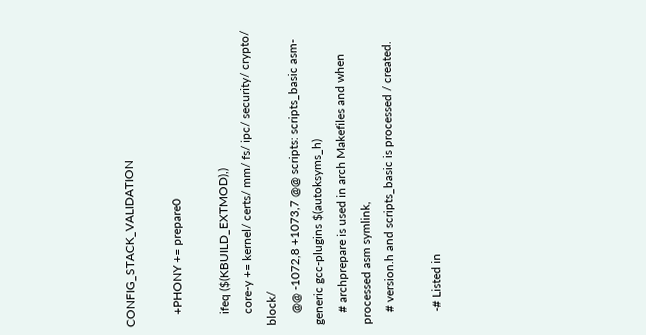CONFIG_STACK_VALIDATION

    +PHONY += prepare0

    ifeq ($(KBUILD_EXTMOD),)
    core-y += kernel/ certs/ mm/ fs/ ipc/ security/ crypto/ block/
    @@ -1072,8 +1073,7 @@ scripts: scripts_basic asm-generic gcc-plugins $(autoksyms_h)
    # archprepare is used in arch Makefiles and when processed asm symlink,
    # version.h and scripts_basic is processed / created.

    -# Listed in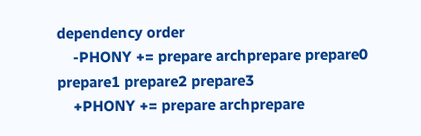dependency order
    -PHONY += prepare archprepare prepare0 prepare1 prepare2 prepare3
    +PHONY += prepare archprepare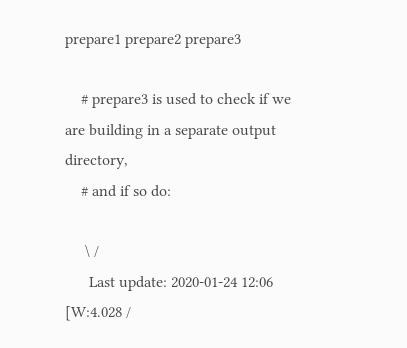prepare1 prepare2 prepare3

    # prepare3 is used to check if we are building in a separate output directory,
    # and if so do:

     \ /
      Last update: 2020-01-24 12:06    [W:4.028 /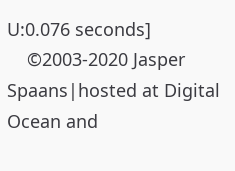U:0.076 seconds]
    ©2003-2020 Jasper Spaans|hosted at Digital Ocean and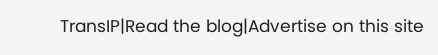TransIP|Read the blog|Advertise on this site